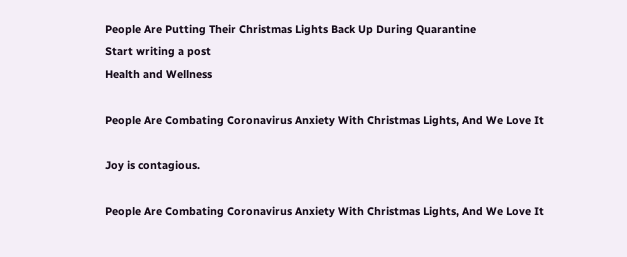People Are Putting Their Christmas Lights Back Up During Quarantine
Start writing a post
Health and Wellness

People Are Combating Coronavirus Anxiety With Christmas Lights, And We Love It

Joy is contagious.

People Are Combating Coronavirus Anxiety With Christmas Lights, And We Love It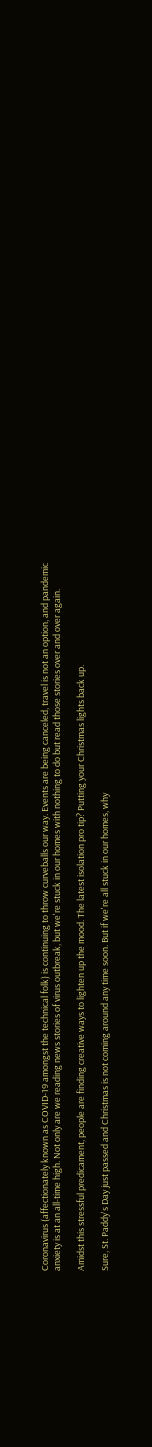Coronavirus (affectionately known as COVID-19 amongst the technical folk) is continuing to throw curveballs our way. Events are being canceled, travel is not an option, and pandemic anxiety is at an all-time high. Not only are we reading news stories of virus outbreak, but we're stuck in our homes with nothing to do but read those stories over and over again.

Amidst this stressful predicament, people are finding creative ways to lighten up the mood. The latest isolation pro tip? Putting your Christmas lights back up.

Sure, St. Paddy's Day just passed and Christmas is not coming around any time soon. But if we're all stuck in our homes, why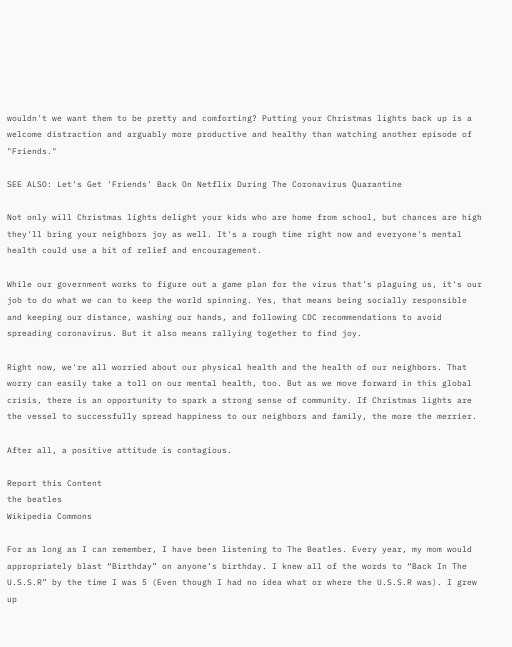wouldn't we want them to be pretty and comforting? Putting your Christmas lights back up is a welcome distraction and arguably more productive and healthy than watching another episode of "Friends."

SEE ALSO: Let's Get 'Friends' Back On Netflix During The Coronavirus Quarantine

Not only will Christmas lights delight your kids who are home from school, but chances are high they'll bring your neighbors joy as well. It's a rough time right now and everyone's mental health could use a bit of relief and encouragement.

While our government works to figure out a game plan for the virus that's plaguing us, it's our job to do what we can to keep the world spinning. Yes, that means being socially responsible and keeping our distance, washing our hands, and following CDC recommendations to avoid spreading coronavirus. But it also means rallying together to find joy.

Right now, we're all worried about our physical health and the health of our neighbors. That worry can easily take a toll on our mental health, too. But as we move forward in this global crisis, there is an opportunity to spark a strong sense of community. If Christmas lights are the vessel to successfully spread happiness to our neighbors and family, the more the merrier.

After all, a positive attitude is contagious.

Report this Content
the beatles
Wikipedia Commons

For as long as I can remember, I have been listening to The Beatles. Every year, my mom would appropriately blast “Birthday” on anyone’s birthday. I knew all of the words to “Back In The U.S.S.R” by the time I was 5 (Even though I had no idea what or where the U.S.S.R was). I grew up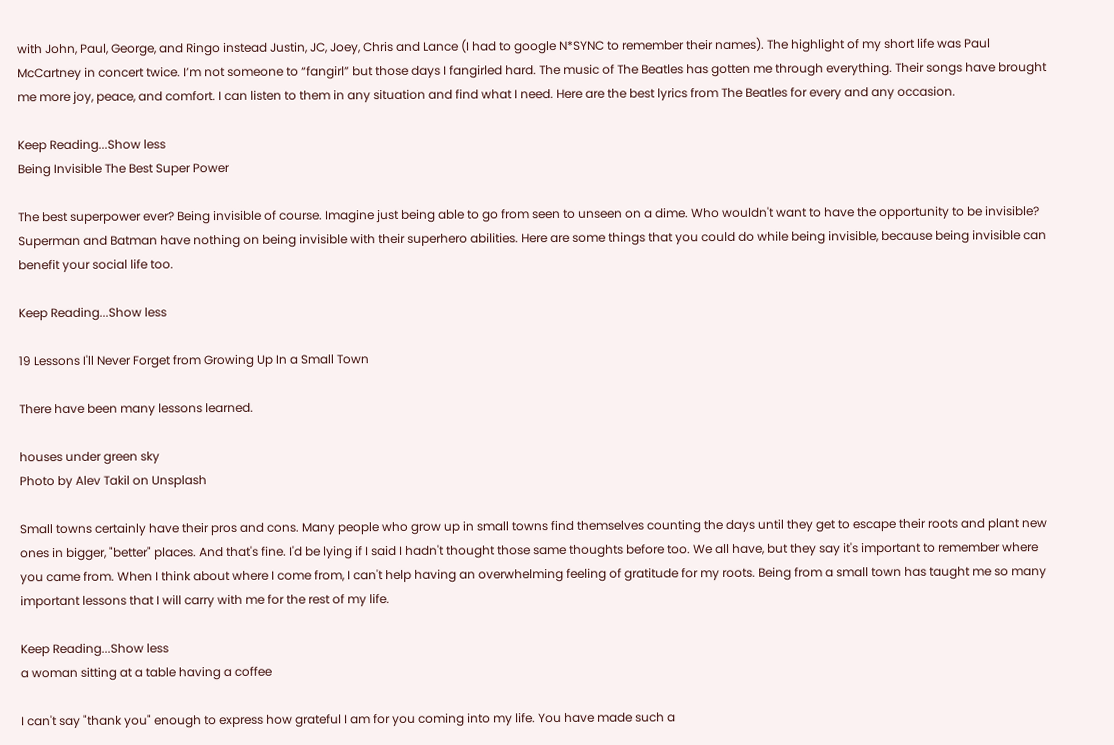with John, Paul, George, and Ringo instead Justin, JC, Joey, Chris and Lance (I had to google N*SYNC to remember their names). The highlight of my short life was Paul McCartney in concert twice. I’m not someone to “fangirl” but those days I fangirled hard. The music of The Beatles has gotten me through everything. Their songs have brought me more joy, peace, and comfort. I can listen to them in any situation and find what I need. Here are the best lyrics from The Beatles for every and any occasion.

Keep Reading...Show less
Being Invisible The Best Super Power

The best superpower ever? Being invisible of course. Imagine just being able to go from seen to unseen on a dime. Who wouldn't want to have the opportunity to be invisible? Superman and Batman have nothing on being invisible with their superhero abilities. Here are some things that you could do while being invisible, because being invisible can benefit your social life too.

Keep Reading...Show less

19 Lessons I'll Never Forget from Growing Up In a Small Town

There have been many lessons learned.

houses under green sky
Photo by Alev Takil on Unsplash

Small towns certainly have their pros and cons. Many people who grow up in small towns find themselves counting the days until they get to escape their roots and plant new ones in bigger, "better" places. And that's fine. I'd be lying if I said I hadn't thought those same thoughts before too. We all have, but they say it's important to remember where you came from. When I think about where I come from, I can't help having an overwhelming feeling of gratitude for my roots. Being from a small town has taught me so many important lessons that I will carry with me for the rest of my life.

Keep Reading...Show less
a woman sitting at a table having a coffee

I can't say "thank you" enough to express how grateful I am for you coming into my life. You have made such a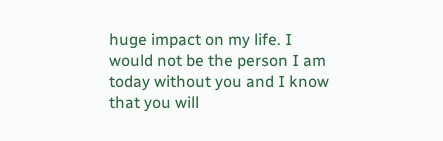huge impact on my life. I would not be the person I am today without you and I know that you will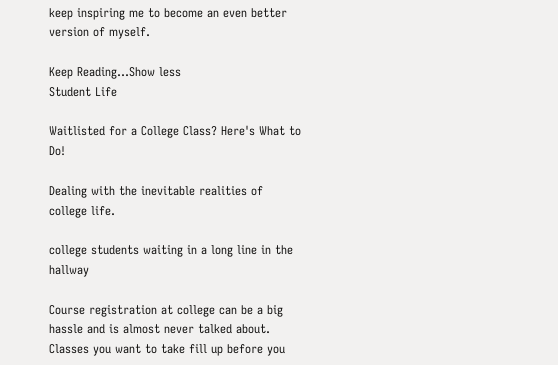keep inspiring me to become an even better version of myself.

Keep Reading...Show less
Student Life

Waitlisted for a College Class? Here's What to Do!

Dealing with the inevitable realities of college life.

college students waiting in a long line in the hallway

Course registration at college can be a big hassle and is almost never talked about. Classes you want to take fill up before you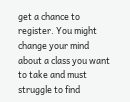get a chance to register. You might change your mind about a class you want to take and must struggle to find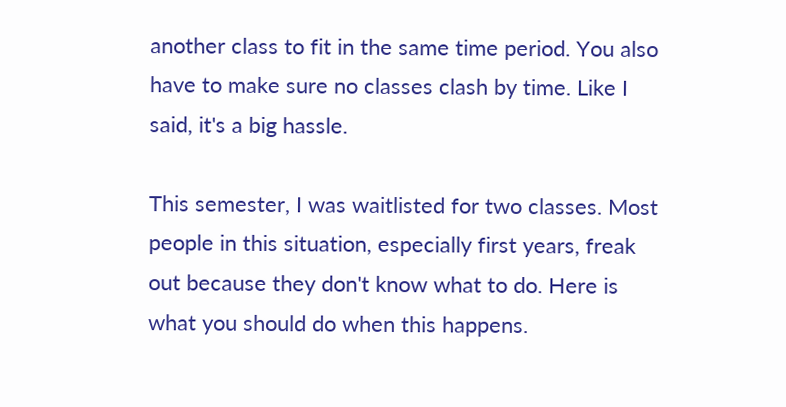another class to fit in the same time period. You also have to make sure no classes clash by time. Like I said, it's a big hassle.

This semester, I was waitlisted for two classes. Most people in this situation, especially first years, freak out because they don't know what to do. Here is what you should do when this happens.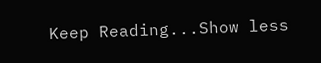Keep Reading...Show less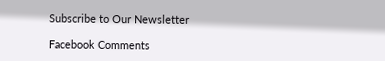Subscribe to Our Newsletter

Facebook Comments